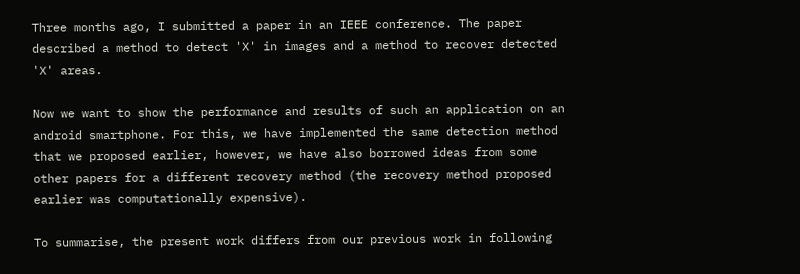Three months ago, I submitted a paper in an IEEE conference. The paper described a method to detect 'X' in images and a method to recover detected 'X' areas.

Now we want to show the performance and results of such an application on an android smartphone. For this, we have implemented the same detection method that we proposed earlier, however, we have also borrowed ideas from some other papers for a different recovery method (the recovery method proposed earlier was computationally expensive).

To summarise, the present work differs from our previous work in following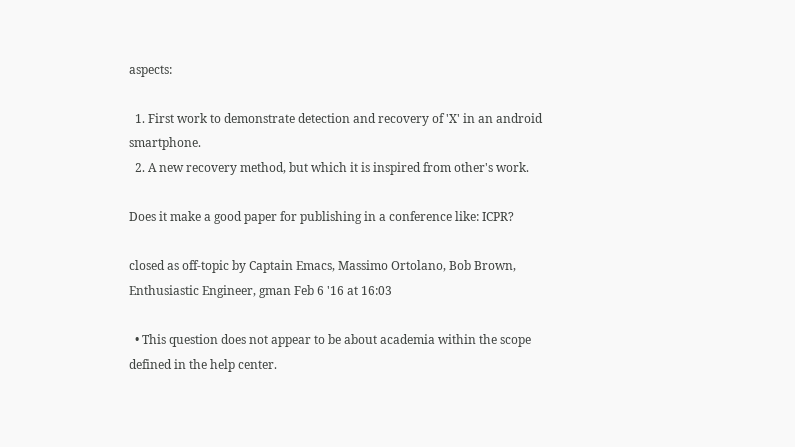aspects:

  1. First work to demonstrate detection and recovery of 'X' in an android smartphone.
  2. A new recovery method, but which it is inspired from other's work.

Does it make a good paper for publishing in a conference like: ICPR?

closed as off-topic by Captain Emacs, Massimo Ortolano, Bob Brown, Enthusiastic Engineer, gman Feb 6 '16 at 16:03

  • This question does not appear to be about academia within the scope defined in the help center.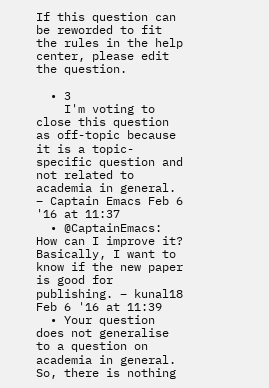If this question can be reworded to fit the rules in the help center, please edit the question.

  • 3
    I'm voting to close this question as off-topic because it is a topic-specific question and not related to academia in general. – Captain Emacs Feb 6 '16 at 11:37
  • @CaptainEmacs: How can I improve it? Basically, I want to know if the new paper is good for publishing. – kunal18 Feb 6 '16 at 11:39
  • Your question does not generalise to a question on academia in general. So, there is nothing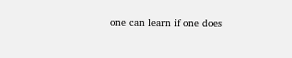one can learn if one does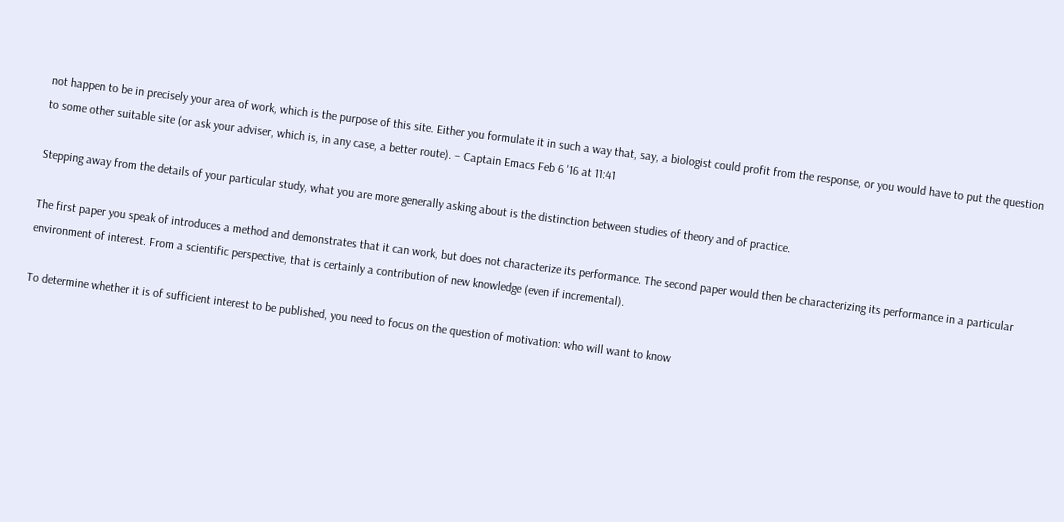not happen to be in precisely your area of work, which is the purpose of this site. Either you formulate it in such a way that, say, a biologist could profit from the response, or you would have to put the question to some other suitable site (or ask your adviser, which is, in any case, a better route). – Captain Emacs Feb 6 '16 at 11:41

Stepping away from the details of your particular study, what you are more generally asking about is the distinction between studies of theory and of practice.

The first paper you speak of introduces a method and demonstrates that it can work, but does not characterize its performance. The second paper would then be characterizing its performance in a particular environment of interest. From a scientific perspective, that is certainly a contribution of new knowledge (even if incremental).

To determine whether it is of sufficient interest to be published, you need to focus on the question of motivation: who will want to know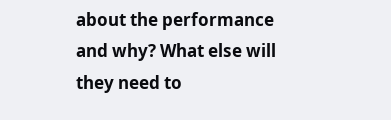about the performance and why? What else will they need to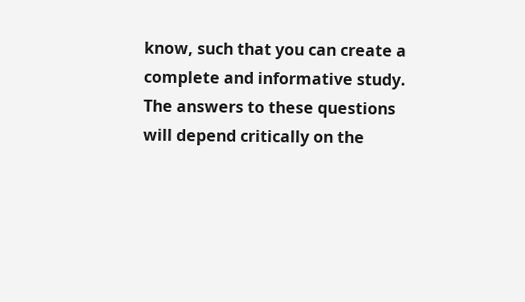know, such that you can create a complete and informative study. The answers to these questions will depend critically on the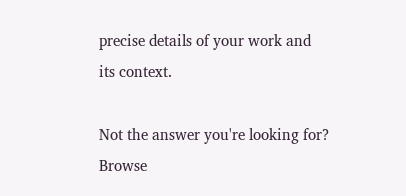precise details of your work and its context.

Not the answer you're looking for? Browse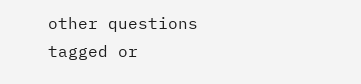other questions tagged or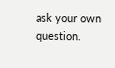ask your own question.